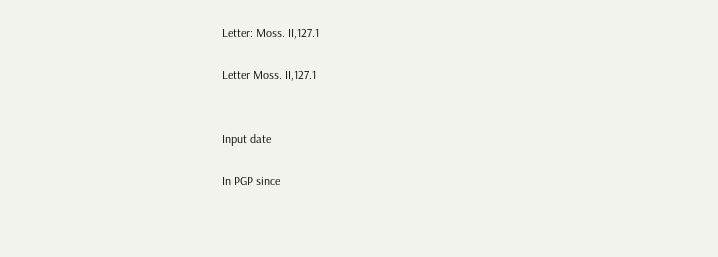Letter: Moss. II,127.1

Letter Moss. II,127.1


Input date

In PGP since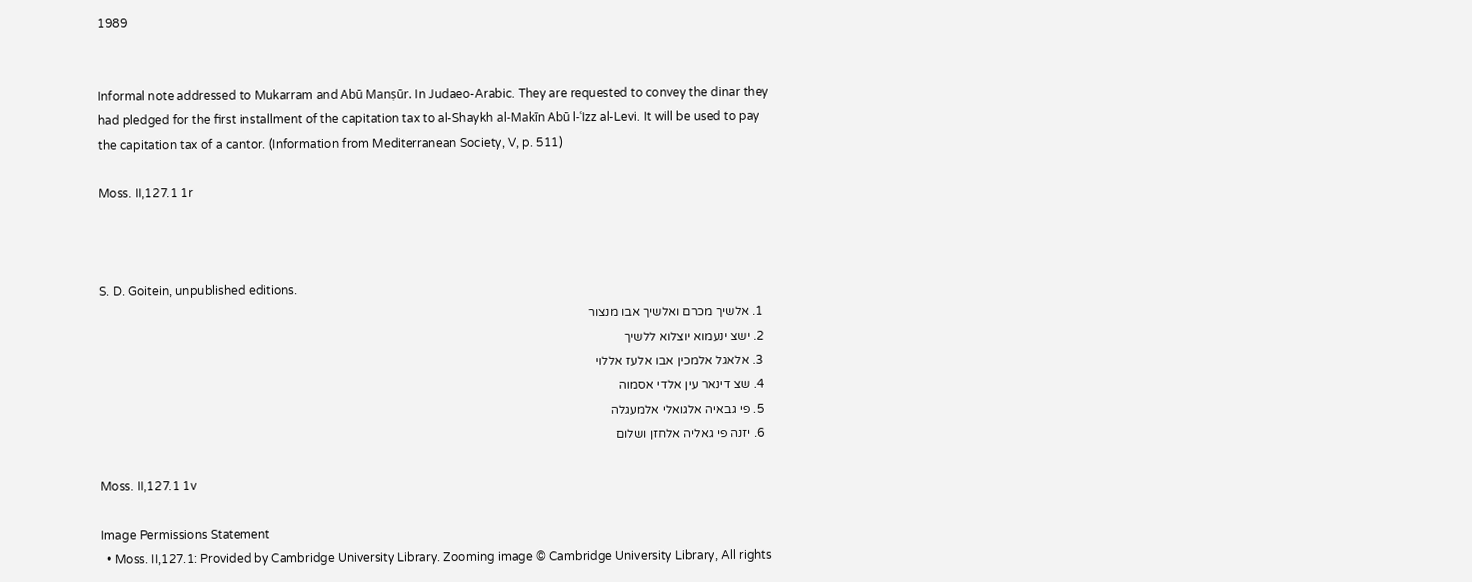1989


Informal note addressed to Mukarram and Abū Manṣūr. In Judaeo-Arabic. They are requested to convey the dinar they had pledged for the first installment of the capitation tax to al-Shaykh al-Makīn Abū l-ʿIzz al-Levi. It will be used to pay the capitation tax of a cantor. (Information from Mediterranean Society, V, p. 511)

Moss. II,127.1 1r



S. D. Goitein, unpublished editions.
  1. אלשיך מכרם ואלשיך אבו מנצור
  2. ישצ ינעמוא יוצלוא ללשיך
  3. אלאגל אלמכין אבו אלעז אללוי
  4. שצ דינאר עין אלדי אסמוה
  5. פי גבאיה אלגואלי אלמעגלה
  6. יזנה פי גאליה אלחזן ושלום

Moss. II,127.1 1v

Image Permissions Statement
  • Moss. II,127.1: Provided by Cambridge University Library. Zooming image © Cambridge University Library, All rights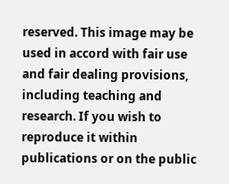reserved. This image may be used in accord with fair use and fair dealing provisions, including teaching and research. If you wish to reproduce it within publications or on the public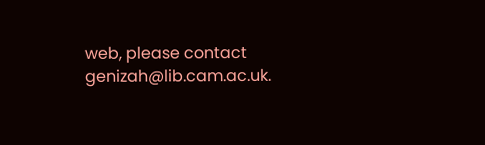web, please contact genizah@lib.cam.ac.uk.